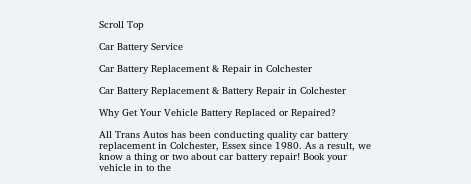Scroll Top

Car Battery Service

Car Battery Replacement & Repair in Colchester

Car Battery Replacement & Battery Repair in Colchester

Why Get Your Vehicle Battery Replaced or Repaired?

All Trans Autos has been conducting quality car battery replacement in Colchester, Essex since 1980. As a result, we know a thing or two about car battery repair! Book your vehicle in to the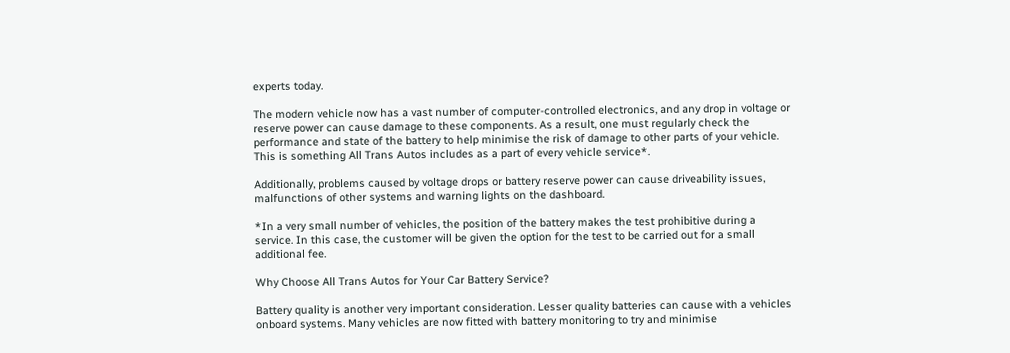experts today.

The modern vehicle now has a vast number of computer-controlled electronics, and any drop in voltage or reserve power can cause damage to these components. As a result, one must regularly check the performance and state of the battery to help minimise the risk of damage to other parts of your vehicle. This is something All Trans Autos includes as a part of every vehicle service*.

Additionally, problems caused by voltage drops or battery reserve power can cause driveability issues, malfunctions of other systems and warning lights on the dashboard.

*In a very small number of vehicles, the position of the battery makes the test prohibitive during a service. In this case, the customer will be given the option for the test to be carried out for a small additional fee.

Why Choose All Trans Autos for Your Car Battery Service?

Battery quality is another very important consideration. Lesser quality batteries can cause with a vehicles onboard systems. Many vehicles are now fitted with battery monitoring to try and minimise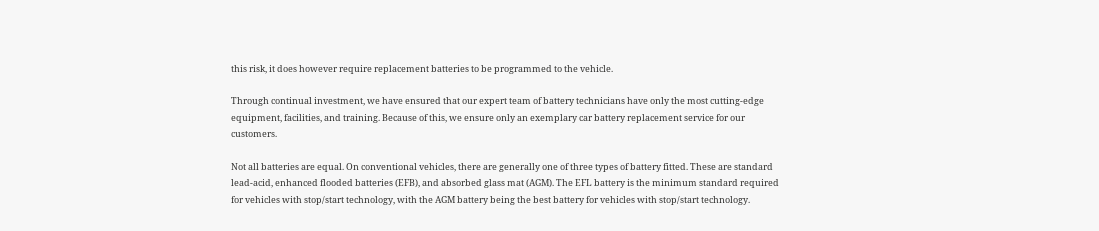this risk, it does however require replacement batteries to be programmed to the vehicle.

Through continual investment, we have ensured that our expert team of battery technicians have only the most cutting-edge equipment, facilities, and training. Because of this, we ensure only an exemplary car battery replacement service for our customers.

Not all batteries are equal. On conventional vehicles, there are generally one of three types of battery fitted. These are standard lead-acid, enhanced flooded batteries (EFB), and absorbed glass mat (AGM). The EFL battery is the minimum standard required for vehicles with stop/start technology, with the AGM battery being the best battery for vehicles with stop/start technology.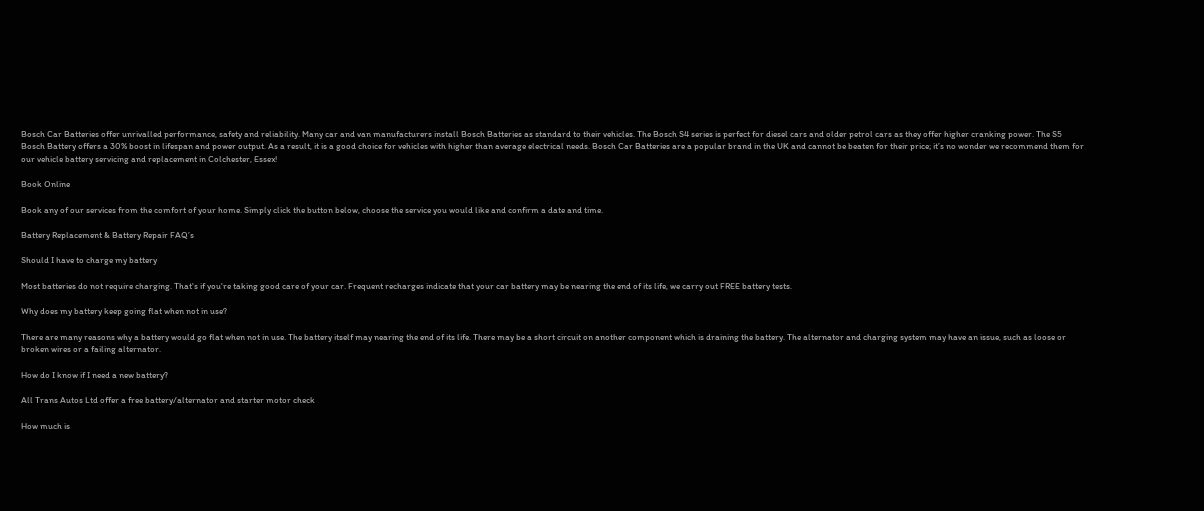Bosch Car Batteries offer unrivalled performance, safety and reliability. Many car and van manufacturers install Bosch Batteries as standard to their vehicles. The Bosch S4 series is perfect for diesel cars and older petrol cars as they offer higher cranking power. The S5 Bosch Battery offers a 30% boost in lifespan and power output. As a result, it is a good choice for vehicles with higher than average electrical needs. Bosch Car Batteries are a popular brand in the UK and cannot be beaten for their price; it’s no wonder we recommend them for our vehicle battery servicing and replacement in Colchester, Essex!

Book Online

Book any of our services from the comfort of your home. Simply click the button below, choose the service you would like and confirm a date and time.

Battery Replacement & Battery Repair FAQ’s

Should I have to charge my battery

Most batteries do not require charging. That's if you're taking good care of your car. Frequent recharges indicate that your car battery may be nearing the end of its life, we carry out FREE battery tests.

Why does my battery keep going flat when not in use?

There are many reasons why a battery would go flat when not in use. The battery itself may nearing the end of its life. There may be a short circuit on another component which is draining the battery. The alternator and charging system may have an issue, such as loose or broken wires or a failing alternator.

How do I know if I need a new battery?

All Trans Autos Ltd offer a free battery/alternator and starter motor check

How much is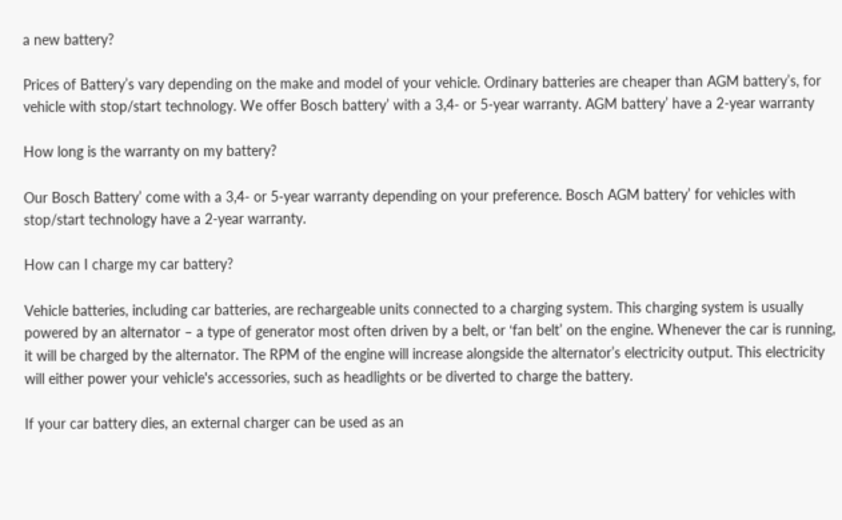a new battery?

Prices of Battery’s vary depending on the make and model of your vehicle. Ordinary batteries are cheaper than AGM battery’s, for vehicle with stop/start technology. We offer Bosch battery’ with a 3,4- or 5-year warranty. AGM battery’ have a 2-year warranty

How long is the warranty on my battery?

Our Bosch Battery’ come with a 3,4- or 5-year warranty depending on your preference. Bosch AGM battery’ for vehicles with stop/start technology have a 2-year warranty.

How can I charge my car battery?

Vehicle batteries, including car batteries, are rechargeable units connected to a charging system. This charging system is usually powered by an alternator – a type of generator most often driven by a belt, or ‘fan belt’ on the engine. Whenever the car is running, it will be charged by the alternator. The RPM of the engine will increase alongside the alternator’s electricity output. This electricity will either power your vehicle's accessories, such as headlights or be diverted to charge the battery.

If your car battery dies, an external charger can be used as an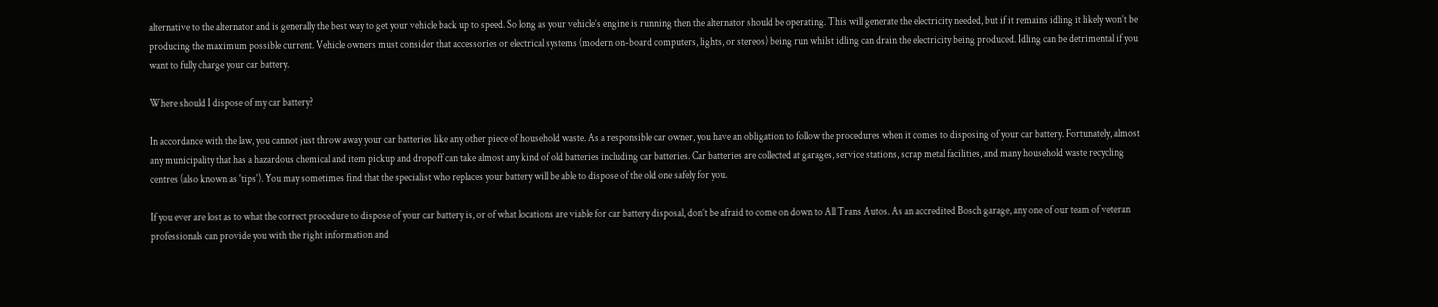alternative to the alternator and is generally the best way to get your vehicle back up to speed. So long as your vehicle’s engine is running then the alternator should be operating. This will generate the electricity needed, but if it remains idling it likely won’t be producing the maximum possible current. Vehicle owners must consider that accessories or electrical systems (modern on-board computers, lights, or stereos) being run whilst idling can drain the electricity being produced. Idling can be detrimental if you want to fully charge your car battery.

Where should I dispose of my car battery?

In accordance with the law, you cannot just throw away your car batteries like any other piece of household waste. As a responsible car owner, you have an obligation to follow the procedures when it comes to disposing of your car battery. Fortunately, almost any municipality that has a hazardous chemical and item pickup and dropoff can take almost any kind of old batteries including car batteries. Car batteries are collected at garages, service stations, scrap metal facilities, and many household waste recycling centres (also known as 'tips'). You may sometimes find that the specialist who replaces your battery will be able to dispose of the old one safely for you.

If you ever are lost as to what the correct procedure to dispose of your car battery is, or of what locations are viable for car battery disposal, don’t be afraid to come on down to All Trans Autos. As an accredited Bosch garage, any one of our team of veteran professionals can provide you with the right information and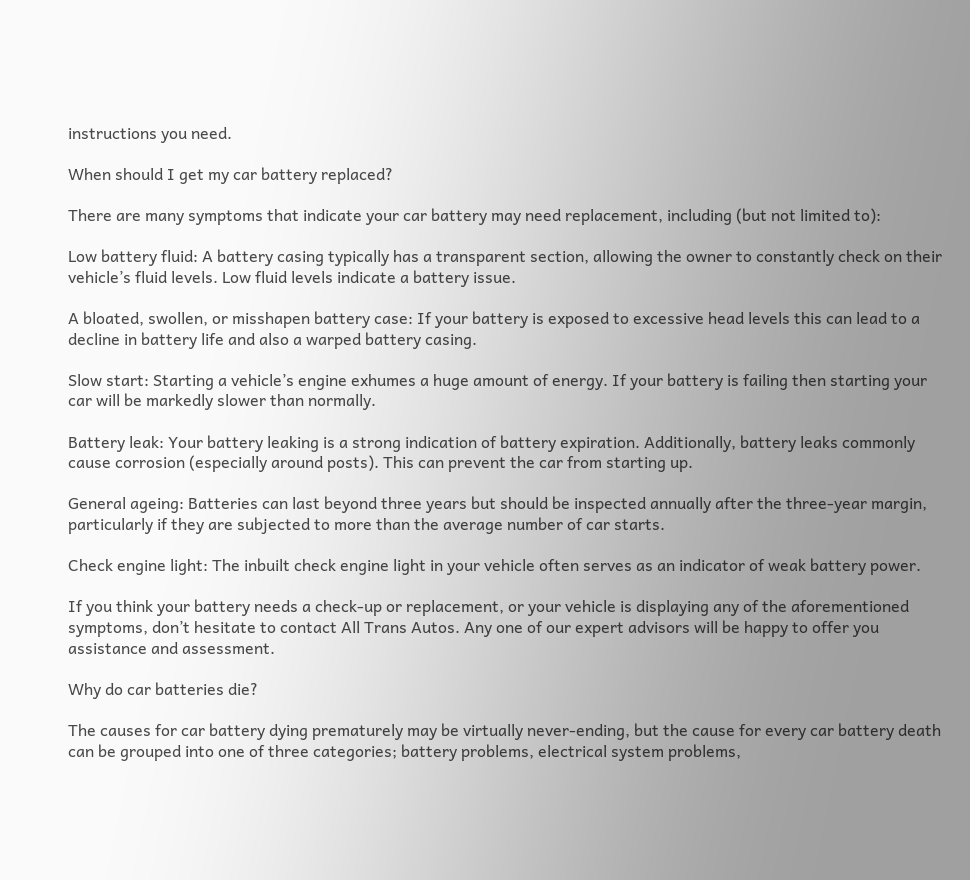instructions you need.

When should I get my car battery replaced?

There are many symptoms that indicate your car battery may need replacement, including (but not limited to):

Low battery fluid: A battery casing typically has a transparent section, allowing the owner to constantly check on their vehicle’s fluid levels. Low fluid levels indicate a battery issue.

A bloated, swollen, or misshapen battery case: If your battery is exposed to excessive head levels this can lead to a decline in battery life and also a warped battery casing.

Slow start: Starting a vehicle’s engine exhumes a huge amount of energy. If your battery is failing then starting your car will be markedly slower than normally.

Battery leak: Your battery leaking is a strong indication of battery expiration. Additionally, battery leaks commonly cause corrosion (especially around posts). This can prevent the car from starting up.

General ageing: Batteries can last beyond three years but should be inspected annually after the three-year margin, particularly if they are subjected to more than the average number of car starts.

Check engine light: The inbuilt check engine light in your vehicle often serves as an indicator of weak battery power.

If you think your battery needs a check-up or replacement, or your vehicle is displaying any of the aforementioned symptoms, don’t hesitate to contact All Trans Autos. Any one of our expert advisors will be happy to offer you assistance and assessment.

Why do car batteries die?

The causes for car battery dying prematurely may be virtually never-ending, but the cause for every car battery death can be grouped into one of three categories; battery problems, electrical system problems,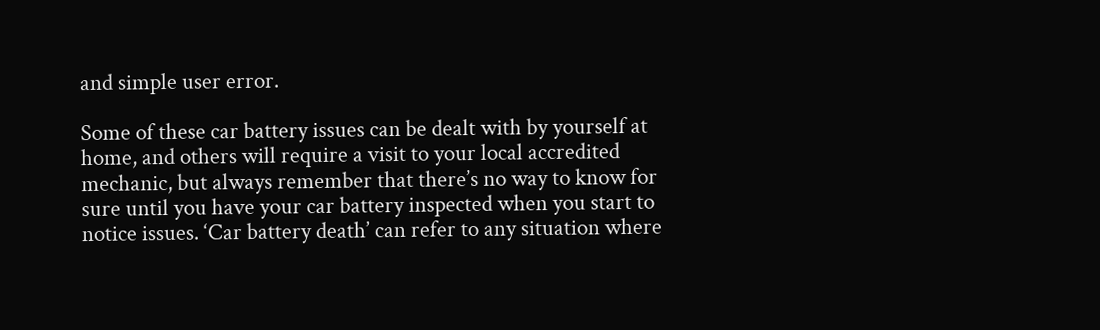and simple user error.

Some of these car battery issues can be dealt with by yourself at home, and others will require a visit to your local accredited mechanic, but always remember that there’s no way to know for sure until you have your car battery inspected when you start to notice issues. ‘Car battery death’ can refer to any situation where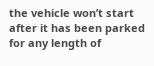the vehicle won’t start after it has been parked for any length of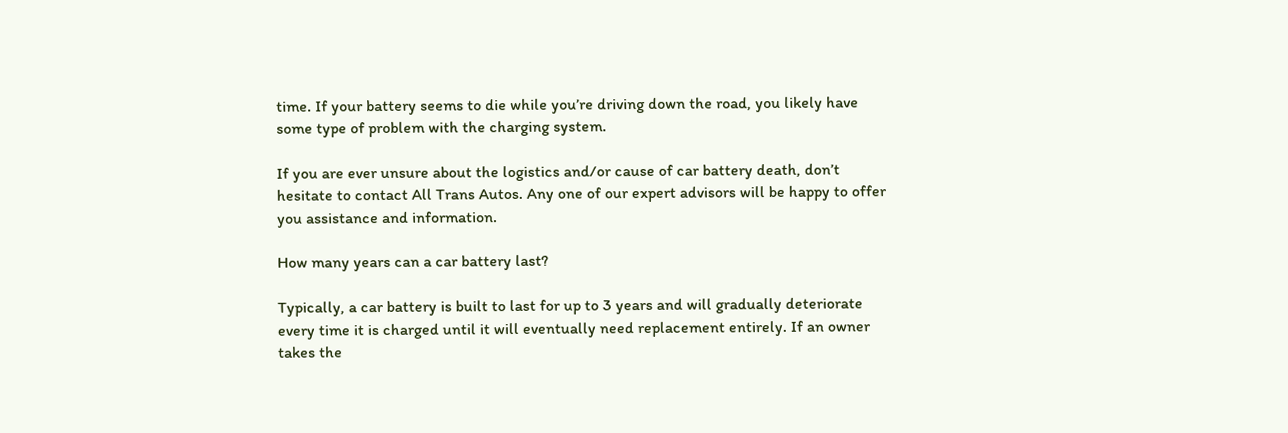time. If your battery seems to die while you’re driving down the road, you likely have some type of problem with the charging system.

If you are ever unsure about the logistics and/or cause of car battery death, don’t hesitate to contact All Trans Autos. Any one of our expert advisors will be happy to offer you assistance and information.

How many years can a car battery last?

Typically, a car battery is built to last for up to 3 years and will gradually deteriorate every time it is charged until it will eventually need replacement entirely. If an owner takes the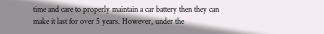time and care to properly maintain a car battery then they can make it last for over 5 years. However, under the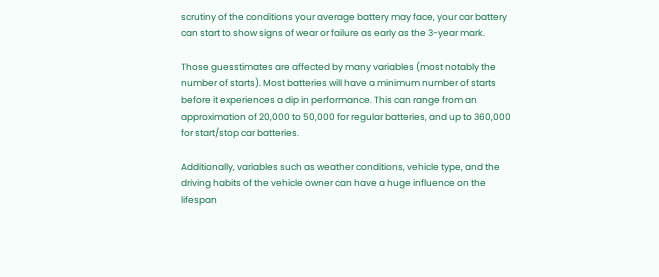scrutiny of the conditions your average battery may face, your car battery can start to show signs of wear or failure as early as the 3-year mark.

Those guesstimates are affected by many variables (most notably the number of starts). Most batteries will have a minimum number of starts before it experiences a dip in performance. This can range from an approximation of 20,000 to 50,000 for regular batteries, and up to 360,000 for start/stop car batteries.

Additionally, variables such as weather conditions, vehicle type, and the driving habits of the vehicle owner can have a huge influence on the lifespan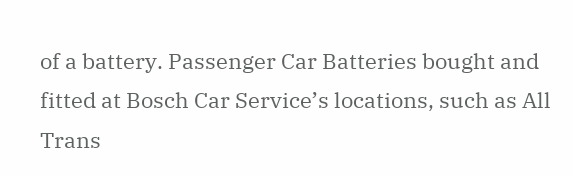of a battery. Passenger Car Batteries bought and fitted at Bosch Car Service’s locations, such as All Trans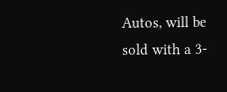Autos, will be sold with a 3-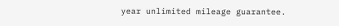year unlimited mileage guarantee.